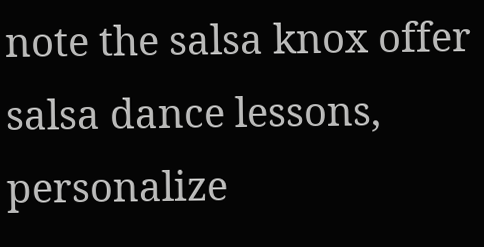note the salsa knox offer salsa dance lessons, personalize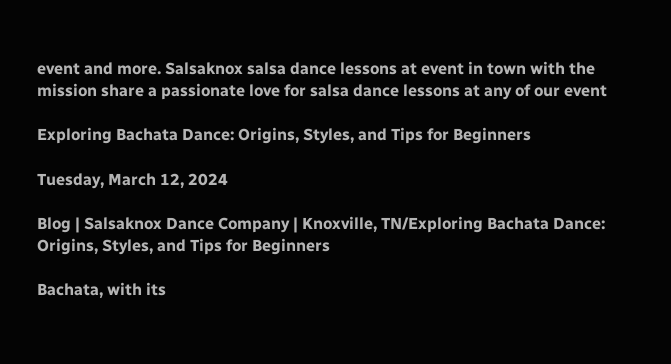event and more. Salsaknox salsa dance lessons at event in town with the mission share a passionate love for salsa dance lessons at any of our event

Exploring Bachata Dance: Origins, Styles, and Tips for Beginners

Tuesday, March 12, 2024

Blog | Salsaknox Dance Company | Knoxville, TN/Exploring Bachata Dance: Origins, Styles, and Tips for Beginners

Bachata, with its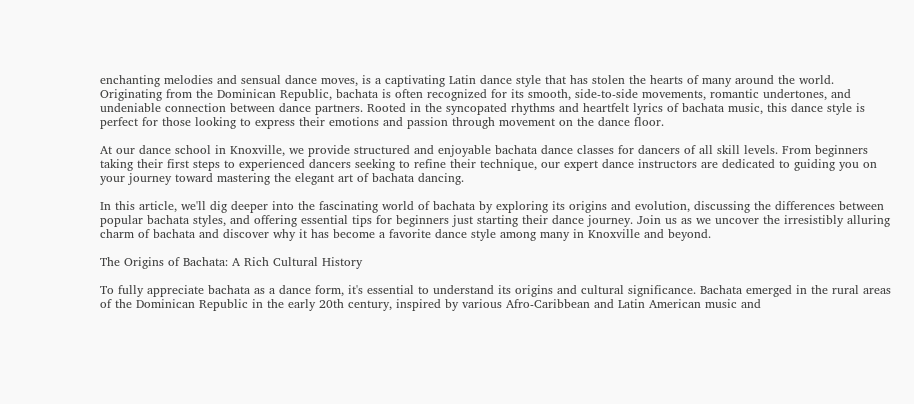enchanting melodies and sensual dance moves, is a captivating Latin dance style that has stolen the hearts of many around the world. Originating from the Dominican Republic, bachata is often recognized for its smooth, side-to-side movements, romantic undertones, and undeniable connection between dance partners. Rooted in the syncopated rhythms and heartfelt lyrics of bachata music, this dance style is perfect for those looking to express their emotions and passion through movement on the dance floor.

At our dance school in Knoxville, we provide structured and enjoyable bachata dance classes for dancers of all skill levels. From beginners taking their first steps to experienced dancers seeking to refine their technique, our expert dance instructors are dedicated to guiding you on your journey toward mastering the elegant art of bachata dancing.

In this article, we'll dig deeper into the fascinating world of bachata by exploring its origins and evolution, discussing the differences between popular bachata styles, and offering essential tips for beginners just starting their dance journey. Join us as we uncover the irresistibly alluring charm of bachata and discover why it has become a favorite dance style among many in Knoxville and beyond.

The Origins of Bachata: A Rich Cultural History

To fully appreciate bachata as a dance form, it's essential to understand its origins and cultural significance. Bachata emerged in the rural areas of the Dominican Republic in the early 20th century, inspired by various Afro-Caribbean and Latin American music and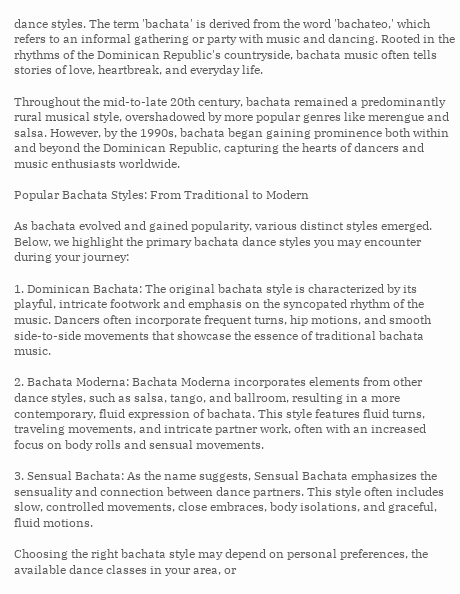dance styles. The term 'bachata' is derived from the word 'bachateo,' which refers to an informal gathering or party with music and dancing. Rooted in the rhythms of the Dominican Republic's countryside, bachata music often tells stories of love, heartbreak, and everyday life.

Throughout the mid-to-late 20th century, bachata remained a predominantly rural musical style, overshadowed by more popular genres like merengue and salsa. However, by the 1990s, bachata began gaining prominence both within and beyond the Dominican Republic, capturing the hearts of dancers and music enthusiasts worldwide.

Popular Bachata Styles: From Traditional to Modern

As bachata evolved and gained popularity, various distinct styles emerged. Below, we highlight the primary bachata dance styles you may encounter during your journey:

1. Dominican Bachata: The original bachata style is characterized by its playful, intricate footwork and emphasis on the syncopated rhythm of the music. Dancers often incorporate frequent turns, hip motions, and smooth side-to-side movements that showcase the essence of traditional bachata music.

2. Bachata Moderna: Bachata Moderna incorporates elements from other dance styles, such as salsa, tango, and ballroom, resulting in a more contemporary, fluid expression of bachata. This style features fluid turns, traveling movements, and intricate partner work, often with an increased focus on body rolls and sensual movements.

3. Sensual Bachata: As the name suggests, Sensual Bachata emphasizes the sensuality and connection between dance partners. This style often includes slow, controlled movements, close embraces, body isolations, and graceful, fluid motions.

Choosing the right bachata style may depend on personal preferences, the available dance classes in your area, or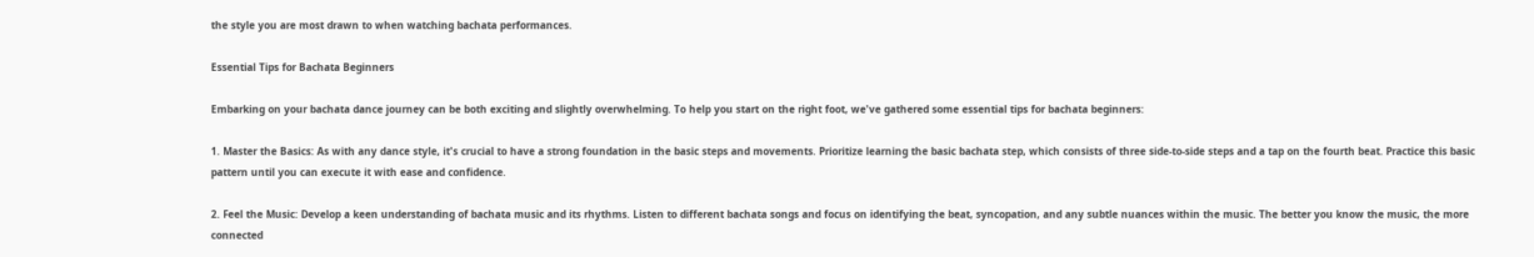the style you are most drawn to when watching bachata performances.

Essential Tips for Bachata Beginners

Embarking on your bachata dance journey can be both exciting and slightly overwhelming. To help you start on the right foot, we've gathered some essential tips for bachata beginners:

1. Master the Basics: As with any dance style, it's crucial to have a strong foundation in the basic steps and movements. Prioritize learning the basic bachata step, which consists of three side-to-side steps and a tap on the fourth beat. Practice this basic pattern until you can execute it with ease and confidence.

2. Feel the Music: Develop a keen understanding of bachata music and its rhythms. Listen to different bachata songs and focus on identifying the beat, syncopation, and any subtle nuances within the music. The better you know the music, the more connected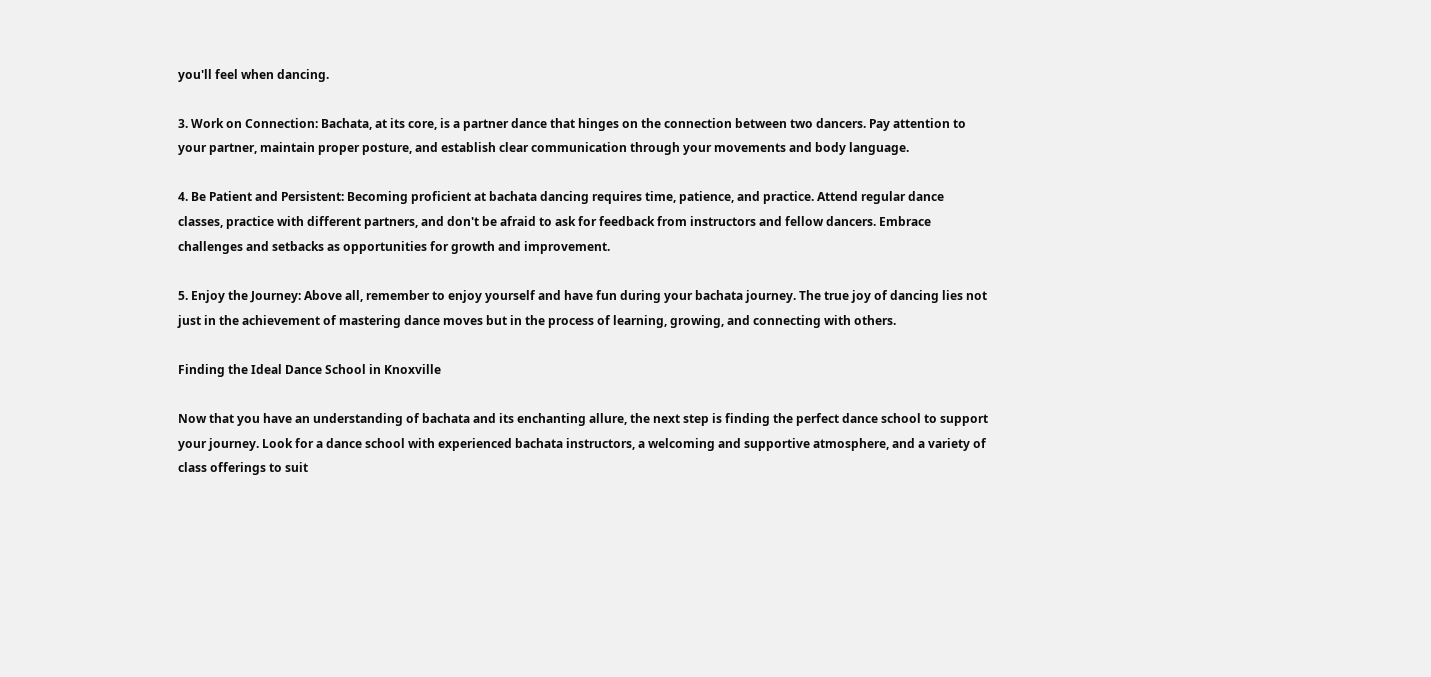you'll feel when dancing.

3. Work on Connection: Bachata, at its core, is a partner dance that hinges on the connection between two dancers. Pay attention to your partner, maintain proper posture, and establish clear communication through your movements and body language.

4. Be Patient and Persistent: Becoming proficient at bachata dancing requires time, patience, and practice. Attend regular dance classes, practice with different partners, and don't be afraid to ask for feedback from instructors and fellow dancers. Embrace challenges and setbacks as opportunities for growth and improvement.

5. Enjoy the Journey: Above all, remember to enjoy yourself and have fun during your bachata journey. The true joy of dancing lies not just in the achievement of mastering dance moves but in the process of learning, growing, and connecting with others.

Finding the Ideal Dance School in Knoxville

Now that you have an understanding of bachata and its enchanting allure, the next step is finding the perfect dance school to support your journey. Look for a dance school with experienced bachata instructors, a welcoming and supportive atmosphere, and a variety of class offerings to suit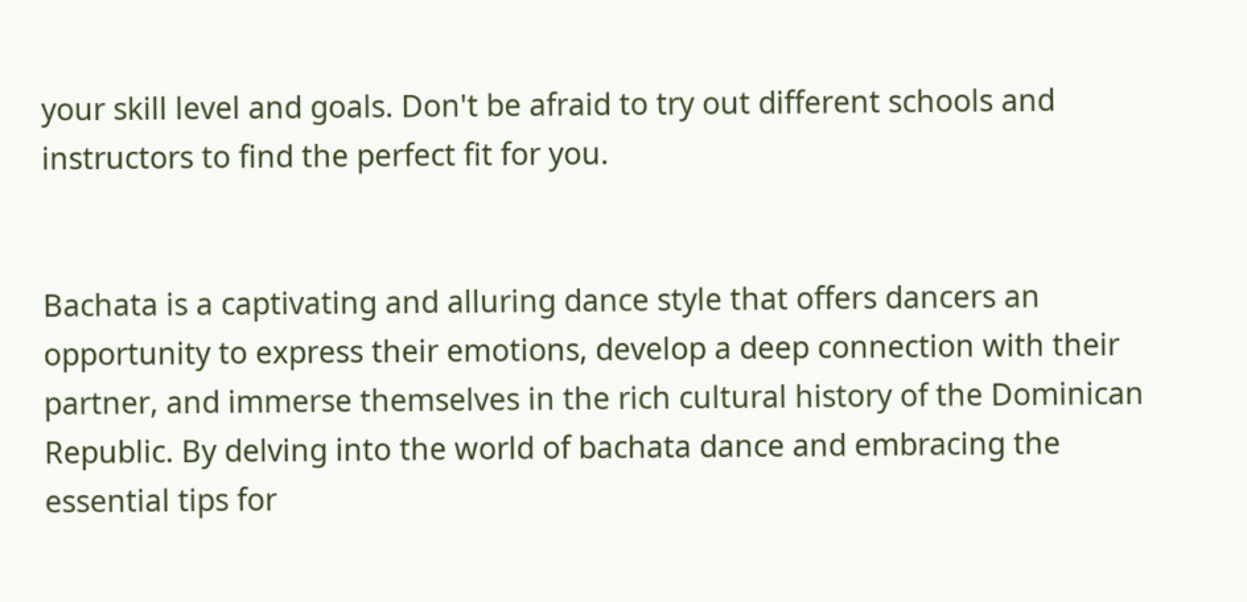your skill level and goals. Don't be afraid to try out different schools and instructors to find the perfect fit for you.


Bachata is a captivating and alluring dance style that offers dancers an opportunity to express their emotions, develop a deep connection with their partner, and immerse themselves in the rich cultural history of the Dominican Republic. By delving into the world of bachata dance and embracing the essential tips for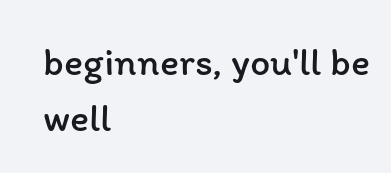beginners, you'll be well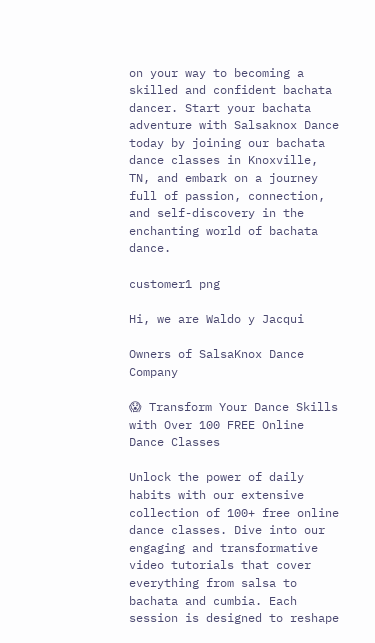on your way to becoming a skilled and confident bachata dancer. Start your bachata adventure with Salsaknox Dance today by joining our bachata dance classes in Knoxville, TN, and embark on a journey full of passion, connection, and self-discovery in the enchanting world of bachata dance.

customer1 png

Hi, we are Waldo y Jacqui

Owners of SalsaKnox Dance Company

😱 Transform Your Dance Skills with Over 100 FREE Online Dance Classes

Unlock the power of daily habits with our extensive collection of 100+ free online dance classes. Dive into our engaging and transformative video tutorials that cover everything from salsa to bachata and cumbia. Each session is designed to reshape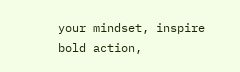your mindset, inspire bold action,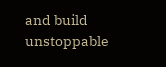and build unstoppable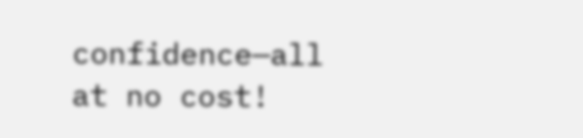confidence—all at no cost!